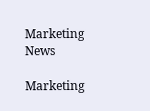Marketing News

Marketing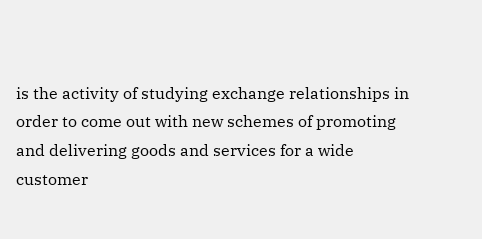is the activity of studying exchange relationships in order to come out with new schemes of promoting and delivering goods and services for a wide customer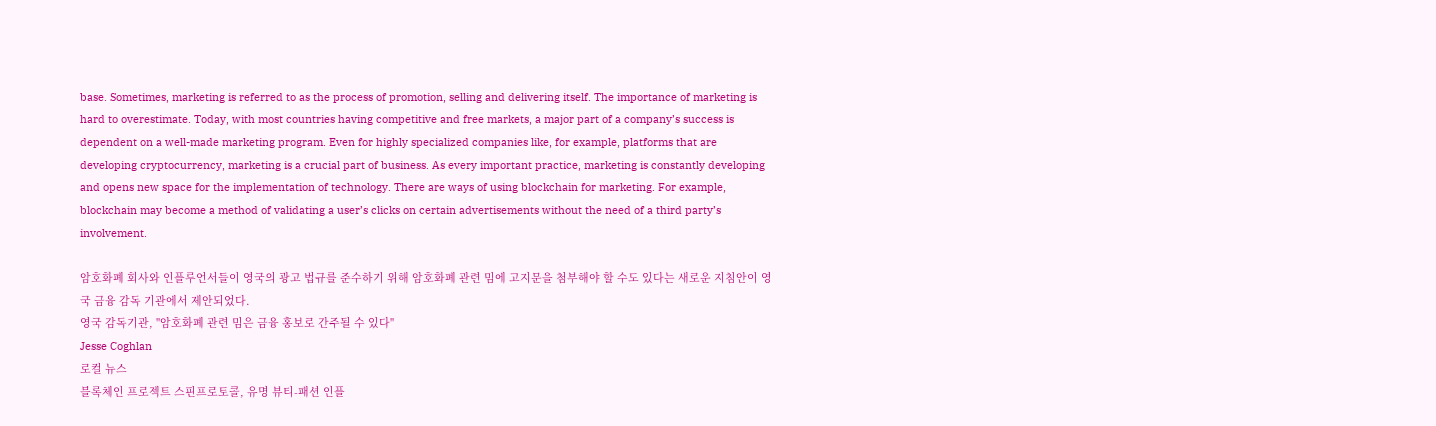base. Sometimes, marketing is referred to as the process of promotion, selling and delivering itself. The importance of marketing is hard to overestimate. Today, with most countries having competitive and free markets, a major part of a company’s success is dependent on a well-made marketing program. Even for highly specialized companies like, for example, platforms that are developing cryptocurrency, marketing is a crucial part of business. As every important practice, marketing is constantly developing and opens new space for the implementation of technology. There are ways of using blockchain for marketing. For example, blockchain may become a method of validating a user’s clicks on certain advertisements without the need of a third party’s involvement.

암호화폐 회사와 인플루언서들이 영국의 광고 법규를 준수하기 위해 암호화폐 관련 밈에 고지문을 첨부해야 할 수도 있다는 새로운 지침안이 영국 금융 감독 기관에서 제안되었다.
영국 감독기관, "암호화폐 관련 밈은 금융 홍보로 간주될 수 있다"
Jesse Coghlan
로컬 뉴스
블록체인 프로젝트 스핀프로토콜, 유명 뷰티-패션 인플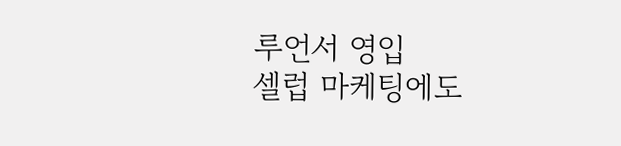루언서 영입
셀럽 마케팅에도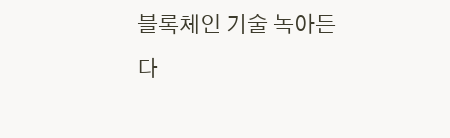블록체인 기술 녹아든다